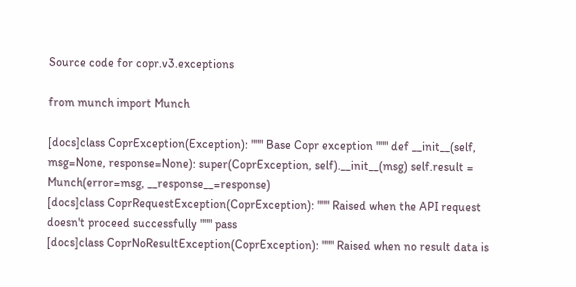Source code for copr.v3.exceptions

from munch import Munch

[docs]class CoprException(Exception): """ Base Copr exception """ def __init__(self, msg=None, response=None): super(CoprException, self).__init__(msg) self.result = Munch(error=msg, __response__=response)
[docs]class CoprRequestException(CoprException): """ Raised when the API request doesn't proceed successfully """ pass
[docs]class CoprNoResultException(CoprException): """ Raised when no result data is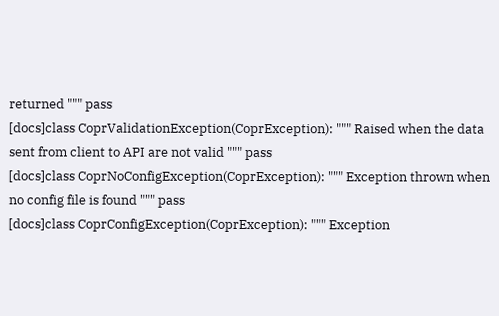returned """ pass
[docs]class CoprValidationException(CoprException): """ Raised when the data sent from client to API are not valid """ pass
[docs]class CoprNoConfigException(CoprException): """ Exception thrown when no config file is found """ pass
[docs]class CoprConfigException(CoprException): """ Exception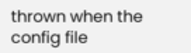thrown when the config file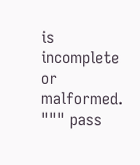is incomplete or malformed. """ pass